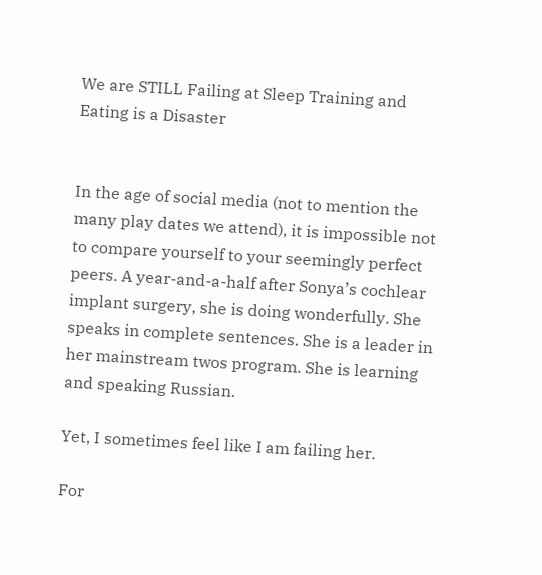We are STILL Failing at Sleep Training and Eating is a Disaster


In the age of social media (not to mention the many play dates we attend), it is impossible not to compare yourself to your seemingly perfect peers. A year-and-a-half after Sonya’s cochlear implant surgery, she is doing wonderfully. She speaks in complete sentences. She is a leader in her mainstream twos program. She is learning and speaking Russian.

Yet, I sometimes feel like I am failing her.

For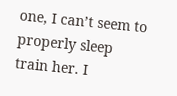one, I can’t seem to properly sleep train her. I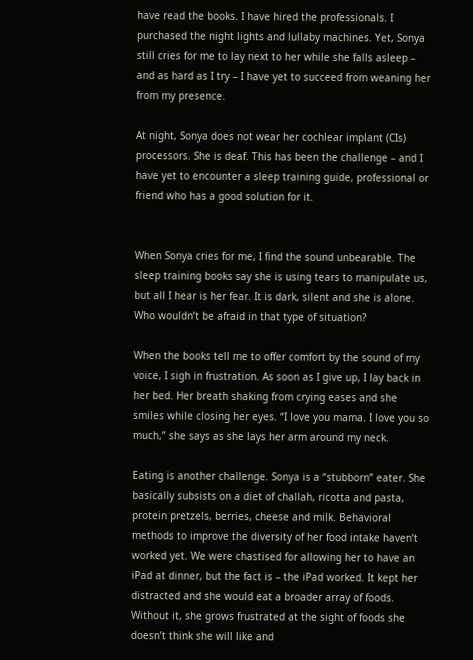have read the books. I have hired the professionals. I purchased the night lights and lullaby machines. Yet, Sonya still cries for me to lay next to her while she falls asleep – and as hard as I try – I have yet to succeed from weaning her from my presence.

At night, Sonya does not wear her cochlear implant (CIs) processors. She is deaf. This has been the challenge – and I have yet to encounter a sleep training guide, professional or friend who has a good solution for it.


When Sonya cries for me, I find the sound unbearable. The sleep training books say she is using tears to manipulate us, but all I hear is her fear. It is dark, silent and she is alone. Who wouldn’t be afraid in that type of situation?

When the books tell me to offer comfort by the sound of my voice, I sigh in frustration. As soon as I give up, I lay back in her bed. Her breath shaking from crying eases and she smiles while closing her eyes. “I love you mama. I love you so much,” she says as she lays her arm around my neck.

Eating is another challenge. Sonya is a “stubborn” eater. She basically subsists on a diet of challah, ricotta and pasta, protein pretzels, berries, cheese and milk. Behavioral methods to improve the diversity of her food intake haven’t worked yet. We were chastised for allowing her to have an iPad at dinner, but the fact is – the iPad worked. It kept her distracted and she would eat a broader array of foods. Without it, she grows frustrated at the sight of foods she doesn’t think she will like and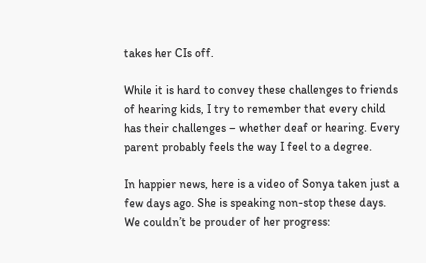takes her CIs off.

While it is hard to convey these challenges to friends of hearing kids, I try to remember that every child has their challenges – whether deaf or hearing. Every parent probably feels the way I feel to a degree.

In happier news, here is a video of Sonya taken just a few days ago. She is speaking non-stop these days. We couldn’t be prouder of her progress: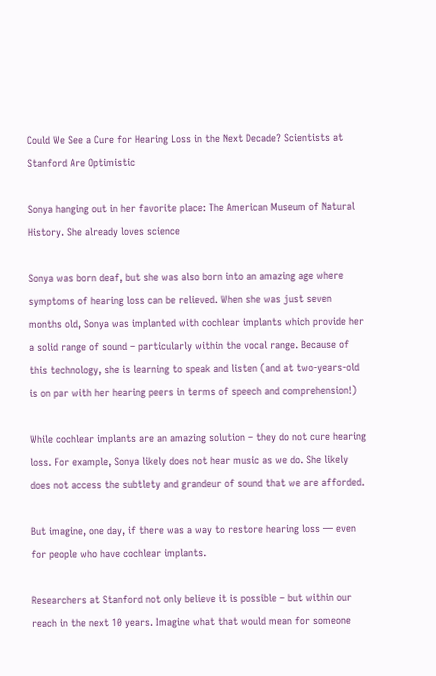Could We See a Cure for Hearing Loss in the Next Decade? Scientists at Stanford Are Optimistic

Sonya hanging out in her favorite place: The American Museum of Natural History. She already loves science

Sonya was born deaf, but she was also born into an amazing age where symptoms of hearing loss can be relieved. When she was just seven months old, Sonya was implanted with cochlear implants which provide her a solid range of sound – particularly within the vocal range. Because of this technology, she is learning to speak and listen (and at two-years-old is on par with her hearing peers in terms of speech and comprehension!)

While cochlear implants are an amazing solution – they do not cure hearing loss. For example, Sonya likely does not hear music as we do. She likely does not access the subtlety and grandeur of sound that we are afforded.

But imagine, one day, if there was a way to restore hearing loss — even for people who have cochlear implants.

Researchers at Stanford not only believe it is possible – but within our reach in the next 10 years. Imagine what that would mean for someone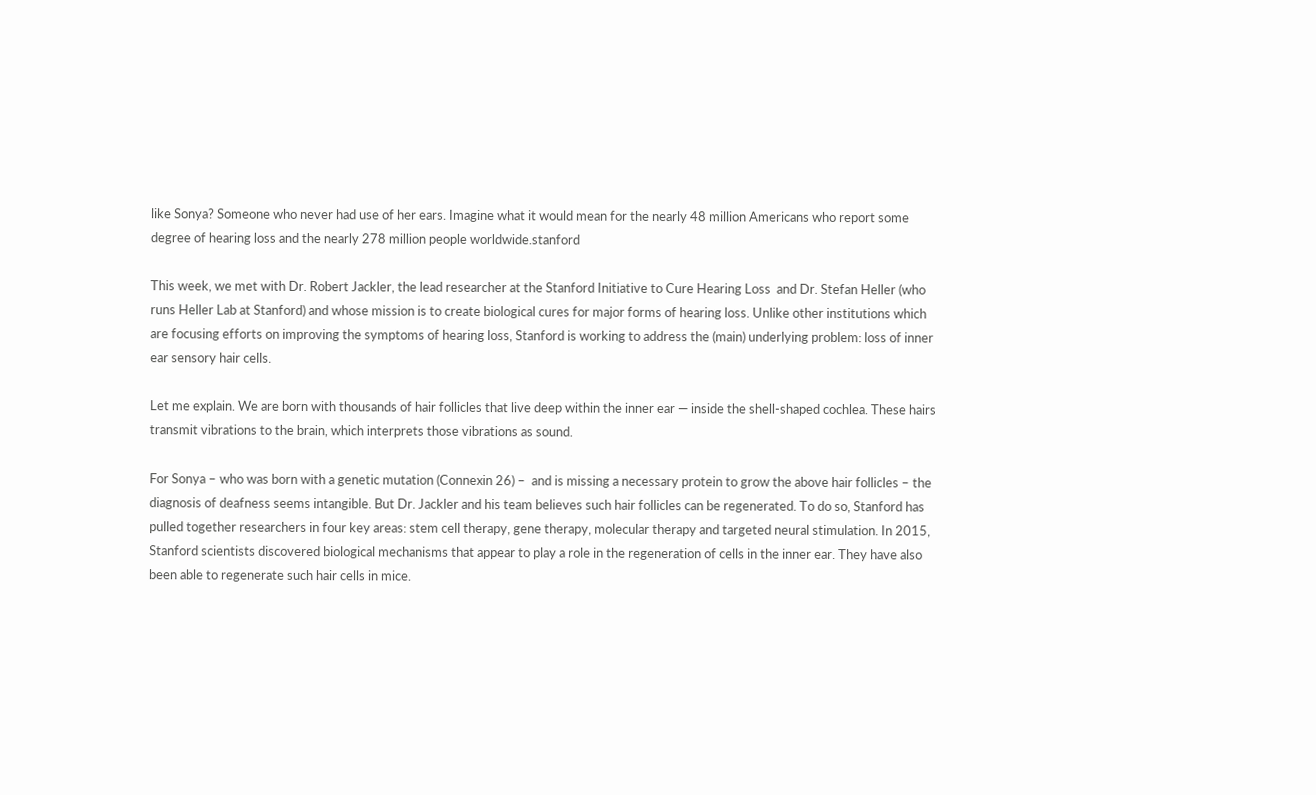like Sonya? Someone who never had use of her ears. Imagine what it would mean for the nearly 48 million Americans who report some degree of hearing loss and the nearly 278 million people worldwide.stanford

This week, we met with Dr. Robert Jackler, the lead researcher at the Stanford Initiative to Cure Hearing Loss  and Dr. Stefan Heller (who runs Heller Lab at Stanford) and whose mission is to create biological cures for major forms of hearing loss. Unlike other institutions which are focusing efforts on improving the symptoms of hearing loss, Stanford is working to address the (main) underlying problem: loss of inner ear sensory hair cells.

Let me explain. We are born with thousands of hair follicles that live deep within the inner ear — inside the shell-shaped cochlea. These hairs transmit vibrations to the brain, which interprets those vibrations as sound.

For Sonya – who was born with a genetic mutation (Connexin 26) –  and is missing a necessary protein to grow the above hair follicles – the diagnosis of deafness seems intangible. But Dr. Jackler and his team believes such hair follicles can be regenerated. To do so, Stanford has pulled together researchers in four key areas: stem cell therapy, gene therapy, molecular therapy and targeted neural stimulation. In 2015, Stanford scientists discovered biological mechanisms that appear to play a role in the regeneration of cells in the inner ear. They have also been able to regenerate such hair cells in mice.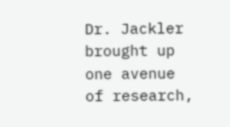Dr. Jackler brought up one avenue of research,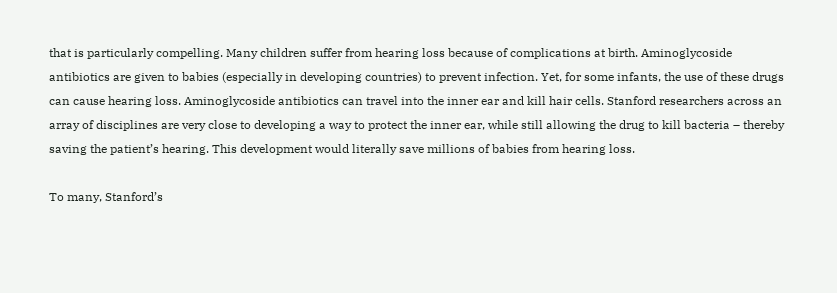that is particularly compelling. Many children suffer from hearing loss because of complications at birth. Aminoglycoside antibiotics are given to babies (especially in developing countries) to prevent infection. Yet, for some infants, the use of these drugs can cause hearing loss. Aminoglycoside antibiotics can travel into the inner ear and kill hair cells. Stanford researchers across an array of disciplines are very close to developing a way to protect the inner ear, while still allowing the drug to kill bacteria – thereby saving the patient’s hearing. This development would literally save millions of babies from hearing loss.

To many, Stanford’s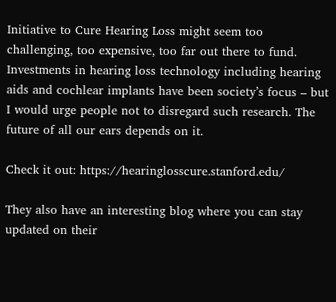Initiative to Cure Hearing Loss might seem too challenging, too expensive, too far out there to fund. Investments in hearing loss technology including hearing aids and cochlear implants have been society’s focus – but I would urge people not to disregard such research. The future of all our ears depends on it.

Check it out: https://hearinglosscure.stanford.edu/

They also have an interesting blog where you can stay updated on their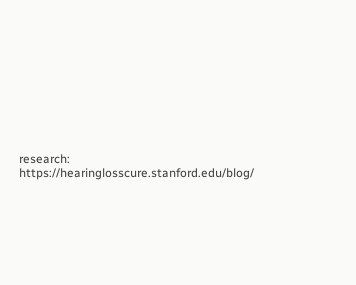research: https://hearinglosscure.stanford.edu/blog/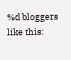%d bloggers like this: